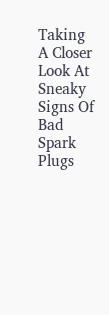Taking A Closer Look At Sneaky Signs Of Bad Spark Plugs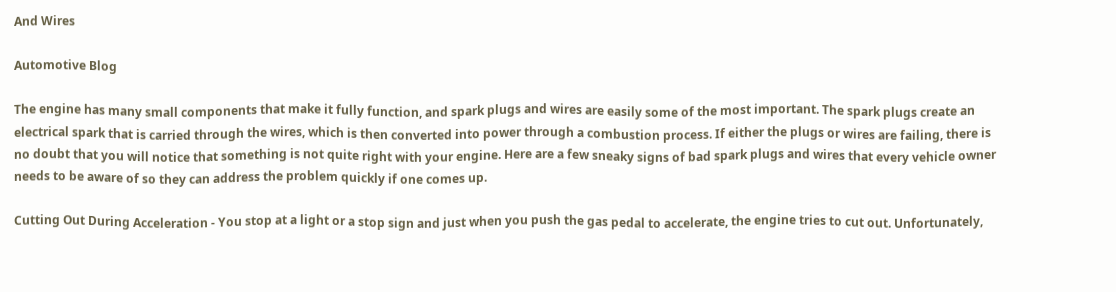And Wires

Automotive Blog

The engine has many small components that make it fully function, and spark plugs and wires are easily some of the most important. The spark plugs create an electrical spark that is carried through the wires, which is then converted into power through a combustion process. If either the plugs or wires are failing, there is no doubt that you will notice that something is not quite right with your engine. Here are a few sneaky signs of bad spark plugs and wires that every vehicle owner needs to be aware of so they can address the problem quickly if one comes up.

Cutting Out During Acceleration - You stop at a light or a stop sign and just when you push the gas pedal to accelerate, the engine tries to cut out. Unfortunately,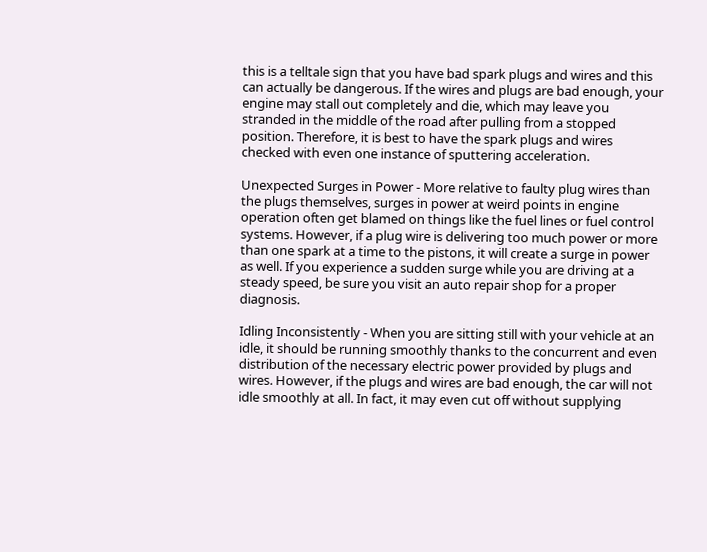this is a telltale sign that you have bad spark plugs and wires and this can actually be dangerous. If the wires and plugs are bad enough, your engine may stall out completely and die, which may leave you stranded in the middle of the road after pulling from a stopped position. Therefore, it is best to have the spark plugs and wires checked with even one instance of sputtering acceleration.

Unexpected Surges in Power - More relative to faulty plug wires than the plugs themselves, surges in power at weird points in engine operation often get blamed on things like the fuel lines or fuel control systems. However, if a plug wire is delivering too much power or more than one spark at a time to the pistons, it will create a surge in power as well. If you experience a sudden surge while you are driving at a steady speed, be sure you visit an auto repair shop for a proper diagnosis.

Idling Inconsistently - When you are sitting still with your vehicle at an idle, it should be running smoothly thanks to the concurrent and even distribution of the necessary electric power provided by plugs and wires. However, if the plugs and wires are bad enough, the car will not idle smoothly at all. In fact, it may even cut off without supplying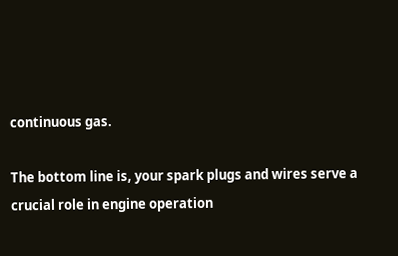continuous gas.

The bottom line is, your spark plugs and wires serve a crucial role in engine operation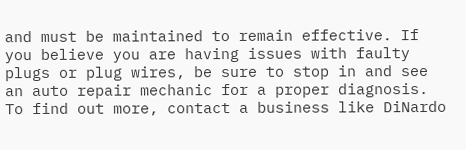and must be maintained to remain effective. If you believe you are having issues with faulty plugs or plug wires, be sure to stop in and see an auto repair mechanic for a proper diagnosis. To find out more, contact a business like DiNardo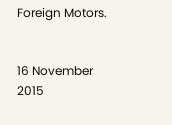Foreign Motors.


16 November 2015